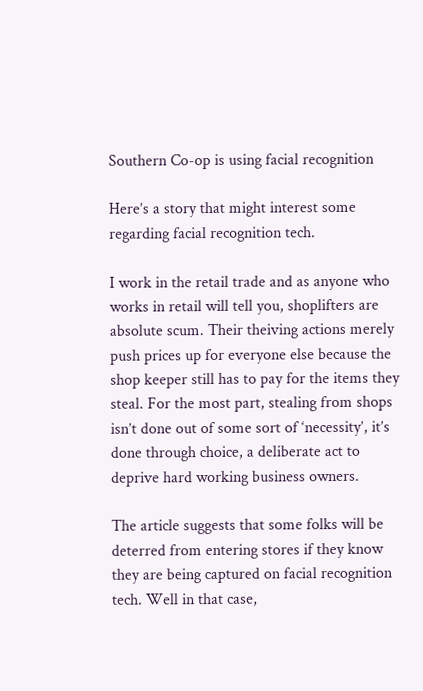Southern Co-op is using facial recognition

Here’s a story that might interest some regarding facial recognition tech.

I work in the retail trade and as anyone who works in retail will tell you, shoplifters are absolute scum. Their theiving actions merely push prices up for everyone else because the shop keeper still has to pay for the items they steal. For the most part, stealing from shops isn’t done out of some sort of ‘necessity’, it’s done through choice, a deliberate act to deprive hard working business owners.

The article suggests that some folks will be deterred from entering stores if they know they are being captured on facial recognition tech. Well in that case,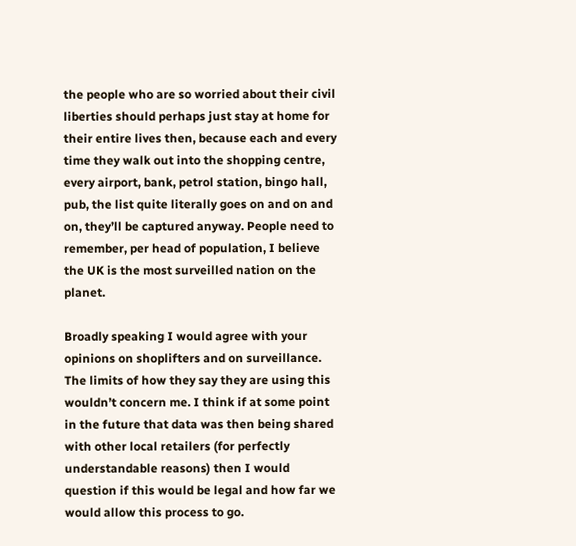the people who are so worried about their civil liberties should perhaps just stay at home for their entire lives then, because each and every time they walk out into the shopping centre, every airport, bank, petrol station, bingo hall, pub, the list quite literally goes on and on and on, they’ll be captured anyway. People need to remember, per head of population, I believe the UK is the most surveilled nation on the planet.

Broadly speaking I would agree with your opinions on shoplifters and on surveillance. The limits of how they say they are using this wouldn’t concern me. I think if at some point in the future that data was then being shared with other local retailers (for perfectly understandable reasons) then I would question if this would be legal and how far we would allow this process to go.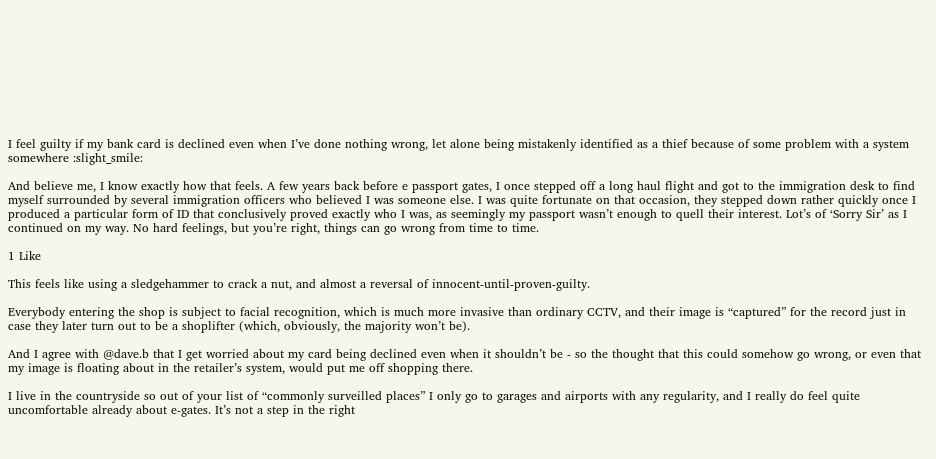I feel guilty if my bank card is declined even when I’ve done nothing wrong, let alone being mistakenly identified as a thief because of some problem with a system somewhere :slight_smile:

And believe me, I know exactly how that feels. A few years back before e passport gates, I once stepped off a long haul flight and got to the immigration desk to find myself surrounded by several immigration officers who believed I was someone else. I was quite fortunate on that occasion, they stepped down rather quickly once I produced a particular form of ID that conclusively proved exactly who I was, as seemingly my passport wasn’t enough to quell their interest. Lot’s of ‘Sorry Sir’ as I continued on my way. No hard feelings, but you’re right, things can go wrong from time to time.

1 Like

This feels like using a sledgehammer to crack a nut, and almost a reversal of innocent-until-proven-guilty.

Everybody entering the shop is subject to facial recognition, which is much more invasive than ordinary CCTV, and their image is “captured” for the record just in case they later turn out to be a shoplifter (which, obviously, the majority won’t be).

And I agree with @dave.b that I get worried about my card being declined even when it shouldn’t be - so the thought that this could somehow go wrong, or even that my image is floating about in the retailer’s system, would put me off shopping there.

I live in the countryside so out of your list of “commonly surveilled places” I only go to garages and airports with any regularity, and I really do feel quite uncomfortable already about e-gates. It’s not a step in the right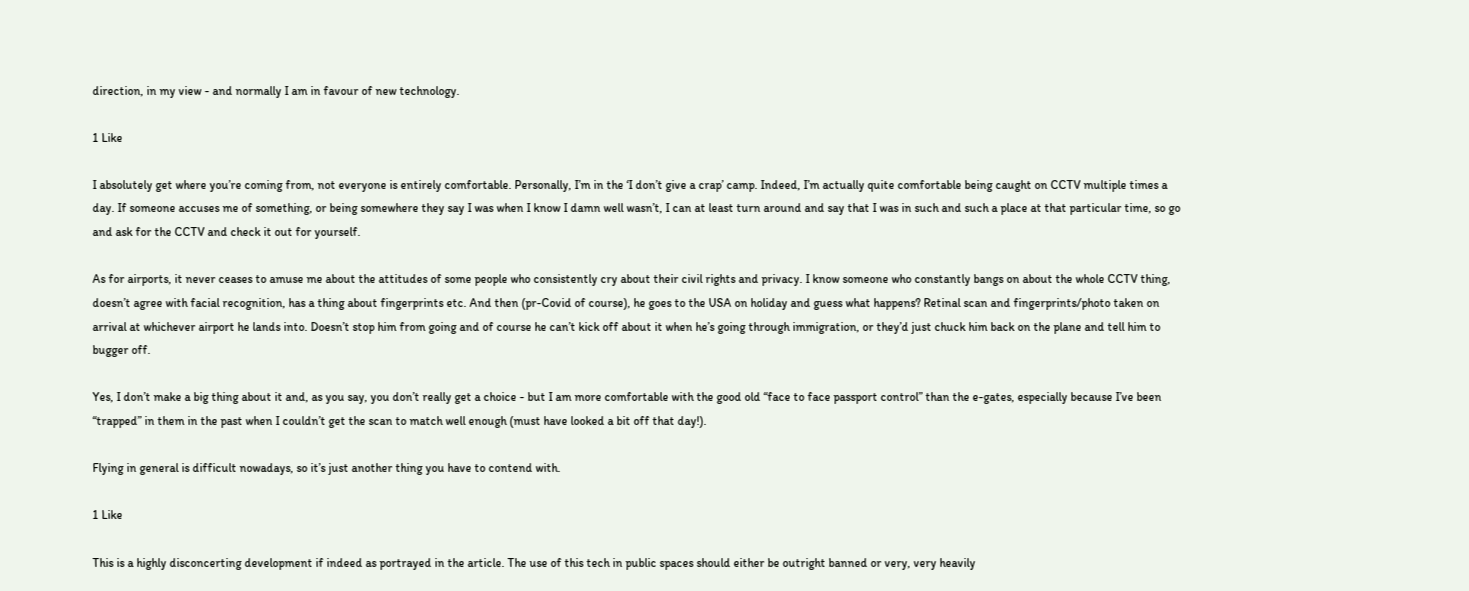direction, in my view - and normally I am in favour of new technology.

1 Like

I absolutely get where you’re coming from, not everyone is entirely comfortable. Personally, I’m in the ‘I don’t give a crap’ camp. Indeed, I’m actually quite comfortable being caught on CCTV multiple times a day. If someone accuses me of something, or being somewhere they say I was when I know I damn well wasn’t, I can at least turn around and say that I was in such and such a place at that particular time, so go and ask for the CCTV and check it out for yourself.

As for airports, it never ceases to amuse me about the attitudes of some people who consistently cry about their civil rights and privacy. I know someone who constantly bangs on about the whole CCTV thing, doesn’t agree with facial recognition, has a thing about fingerprints etc. And then (pr-Covid of course), he goes to the USA on holiday and guess what happens? Retinal scan and fingerprints/photo taken on arrival at whichever airport he lands into. Doesn’t stop him from going and of course he can’t kick off about it when he’s going through immigration, or they’d just chuck him back on the plane and tell him to bugger off.

Yes, I don’t make a big thing about it and, as you say, you don’t really get a choice - but I am more comfortable with the good old “face to face passport control” than the e-gates, especially because I’ve been “trapped” in them in the past when I couldn’t get the scan to match well enough (must have looked a bit off that day!).

Flying in general is difficult nowadays, so it’s just another thing you have to contend with.

1 Like

This is a highly disconcerting development if indeed as portrayed in the article. The use of this tech in public spaces should either be outright banned or very, very heavily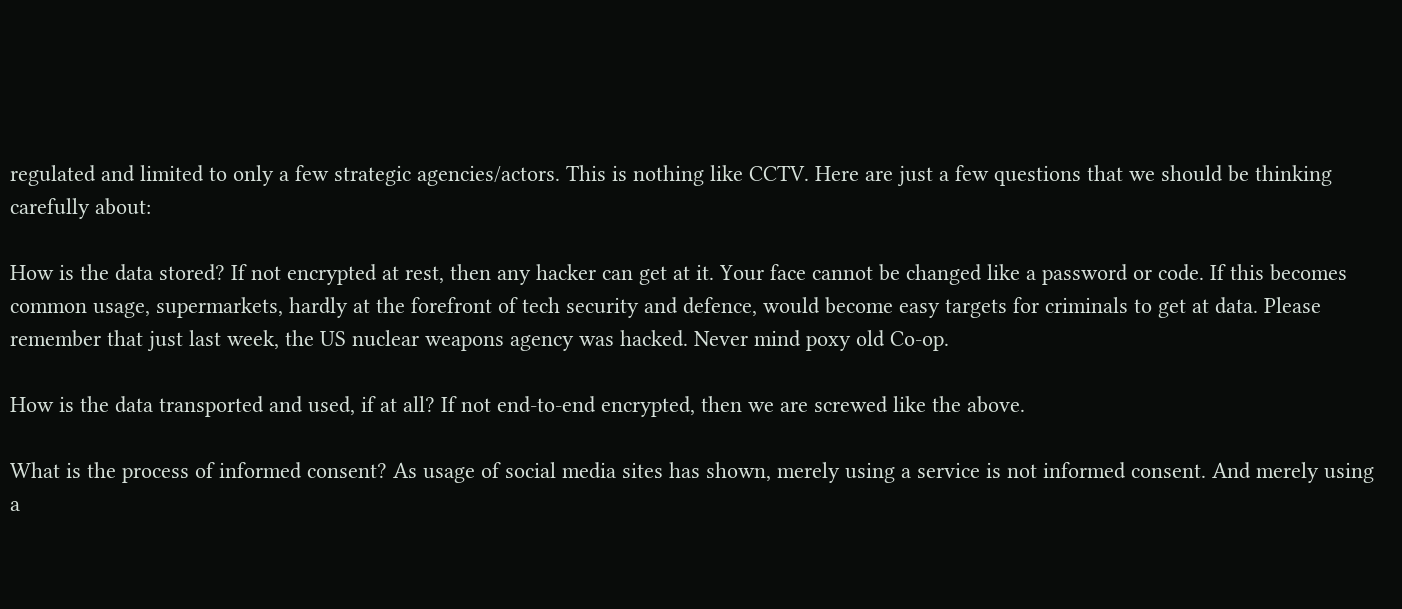regulated and limited to only a few strategic agencies/actors. This is nothing like CCTV. Here are just a few questions that we should be thinking carefully about:

How is the data stored? If not encrypted at rest, then any hacker can get at it. Your face cannot be changed like a password or code. If this becomes common usage, supermarkets, hardly at the forefront of tech security and defence, would become easy targets for criminals to get at data. Please remember that just last week, the US nuclear weapons agency was hacked. Never mind poxy old Co-op.

How is the data transported and used, if at all? If not end-to-end encrypted, then we are screwed like the above.

What is the process of informed consent? As usage of social media sites has shown, merely using a service is not informed consent. And merely using a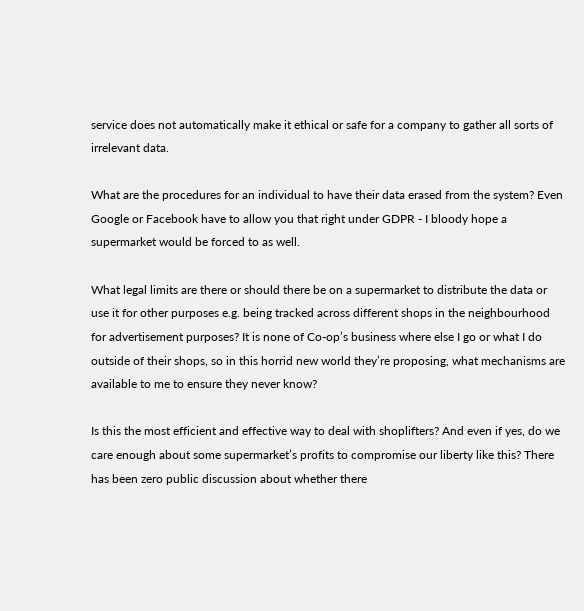service does not automatically make it ethical or safe for a company to gather all sorts of irrelevant data.

What are the procedures for an individual to have their data erased from the system? Even Google or Facebook have to allow you that right under GDPR - I bloody hope a supermarket would be forced to as well.

What legal limits are there or should there be on a supermarket to distribute the data or use it for other purposes e.g. being tracked across different shops in the neighbourhood for advertisement purposes? It is none of Co-op’s business where else I go or what I do outside of their shops, so in this horrid new world they’re proposing, what mechanisms are available to me to ensure they never know?

Is this the most efficient and effective way to deal with shoplifters? And even if yes, do we care enough about some supermarket’s profits to compromise our liberty like this? There has been zero public discussion about whether there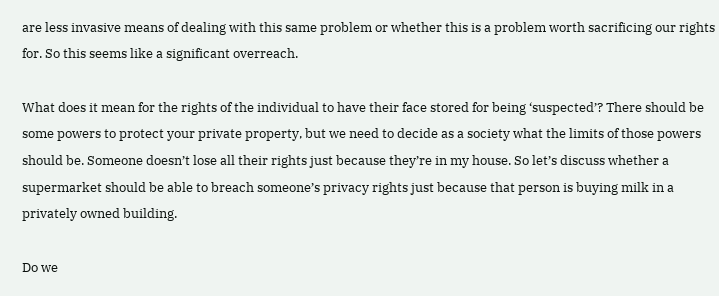are less invasive means of dealing with this same problem or whether this is a problem worth sacrificing our rights for. So this seems like a significant overreach.

What does it mean for the rights of the individual to have their face stored for being ‘suspected’? There should be some powers to protect your private property, but we need to decide as a society what the limits of those powers should be. Someone doesn’t lose all their rights just because they’re in my house. So let’s discuss whether a supermarket should be able to breach someone’s privacy rights just because that person is buying milk in a privately owned building.

Do we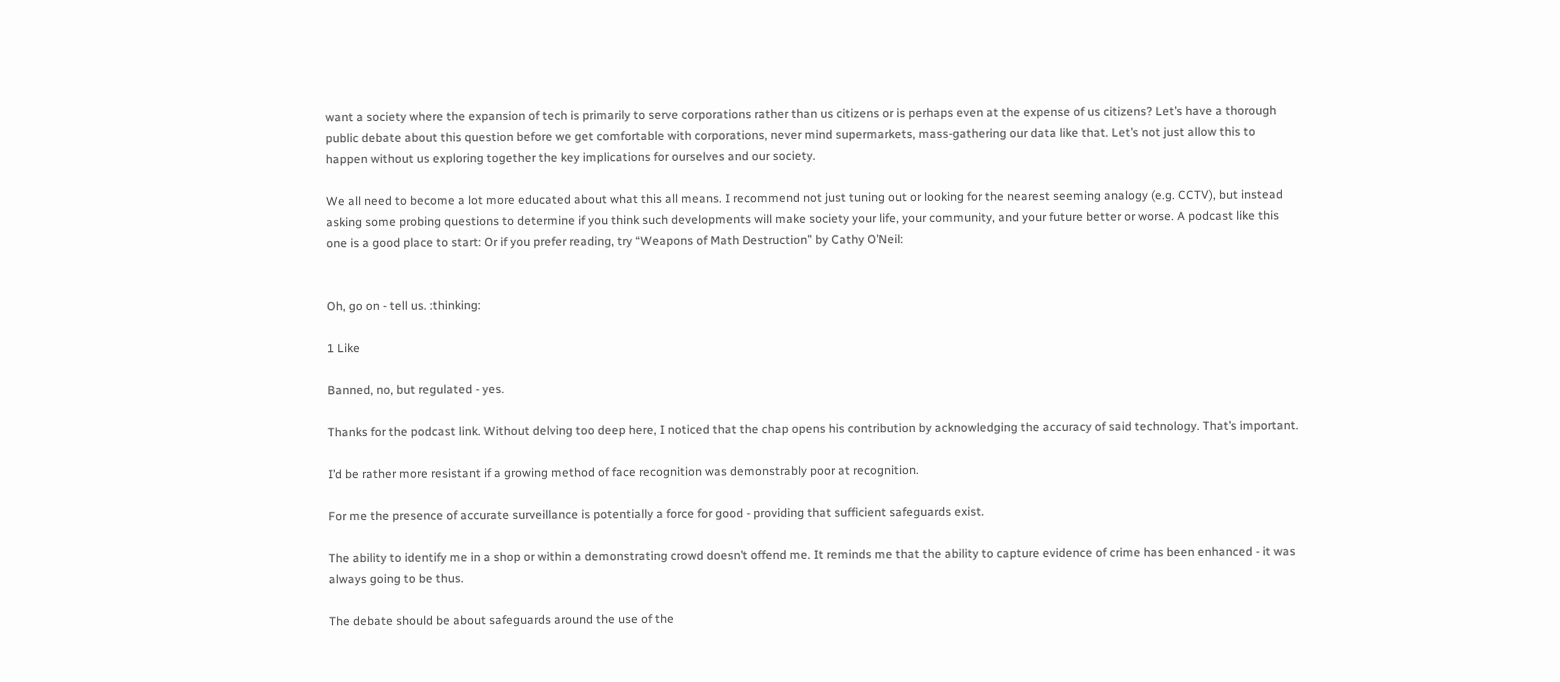want a society where the expansion of tech is primarily to serve corporations rather than us citizens or is perhaps even at the expense of us citizens? Let’s have a thorough public debate about this question before we get comfortable with corporations, never mind supermarkets, mass-gathering our data like that. Let’s not just allow this to happen without us exploring together the key implications for ourselves and our society.

We all need to become a lot more educated about what this all means. I recommend not just tuning out or looking for the nearest seeming analogy (e.g. CCTV), but instead asking some probing questions to determine if you think such developments will make society your life, your community, and your future better or worse. A podcast like this one is a good place to start: Or if you prefer reading, try “Weapons of Math Destruction” by Cathy O’Neil:


Oh, go on - tell us. :thinking:

1 Like

Banned, no, but regulated - yes.

Thanks for the podcast link. Without delving too deep here, I noticed that the chap opens his contribution by acknowledging the accuracy of said technology. That’s important.

I’d be rather more resistant if a growing method of face recognition was demonstrably poor at recognition.

For me the presence of accurate surveillance is potentially a force for good - providing that sufficient safeguards exist.

The ability to identify me in a shop or within a demonstrating crowd doesn’t offend me. It reminds me that the ability to capture evidence of crime has been enhanced - it was always going to be thus.

The debate should be about safeguards around the use of the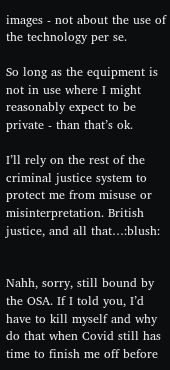images - not about the use of the technology per se.

So long as the equipment is not in use where I might reasonably expect to be private - than that’s ok.

I’ll rely on the rest of the criminal justice system to protect me from misuse or misinterpretation. British justice, and all that…:blush:


Nahh, sorry, still bound by the OSA. If I told you, I’d have to kill myself and why do that when Covid still has time to finish me off before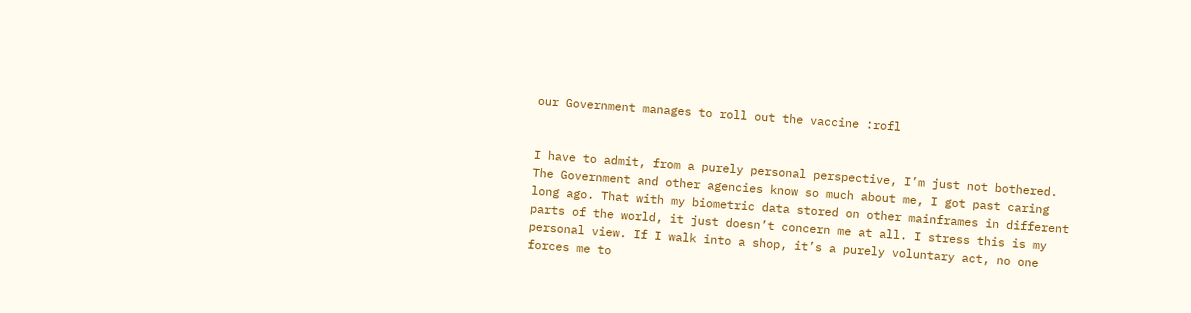our Government manages to roll out the vaccine :rofl


I have to admit, from a purely personal perspective, I’m just not bothered. The Government and other agencies know so much about me, I got past caring long ago. That with my biometric data stored on other mainframes in different parts of the world, it just doesn’t concern me at all. I stress this is my personal view. If I walk into a shop, it’s a purely voluntary act, no one forces me to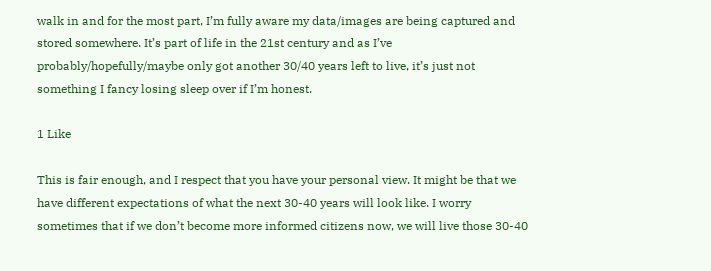walk in and for the most part, I’m fully aware my data/images are being captured and stored somewhere. It’s part of life in the 21st century and as I’ve probably/hopefully/maybe only got another 30/40 years left to live, it’s just not something I fancy losing sleep over if I’m honest.

1 Like

This is fair enough, and I respect that you have your personal view. It might be that we have different expectations of what the next 30-40 years will look like. I worry sometimes that if we don’t become more informed citizens now, we will live those 30-40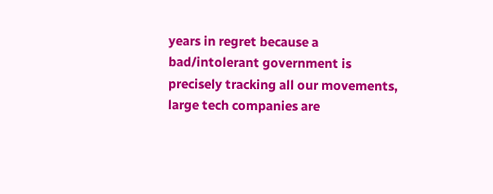years in regret because a bad/intolerant government is precisely tracking all our movements, large tech companies are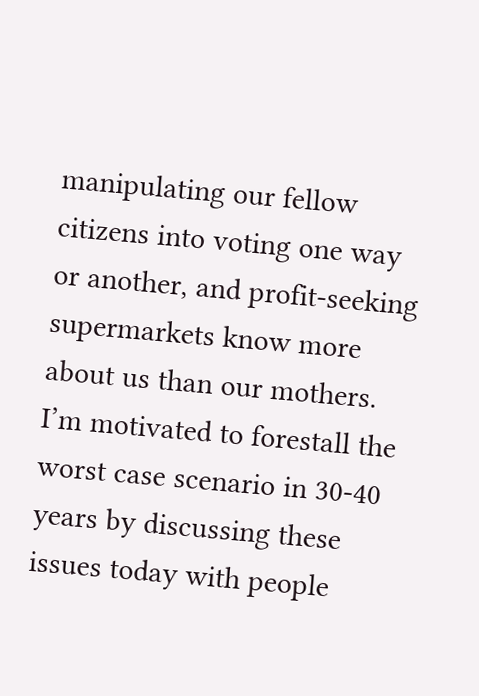manipulating our fellow citizens into voting one way or another, and profit-seeking supermarkets know more about us than our mothers. I’m motivated to forestall the worst case scenario in 30-40 years by discussing these issues today with people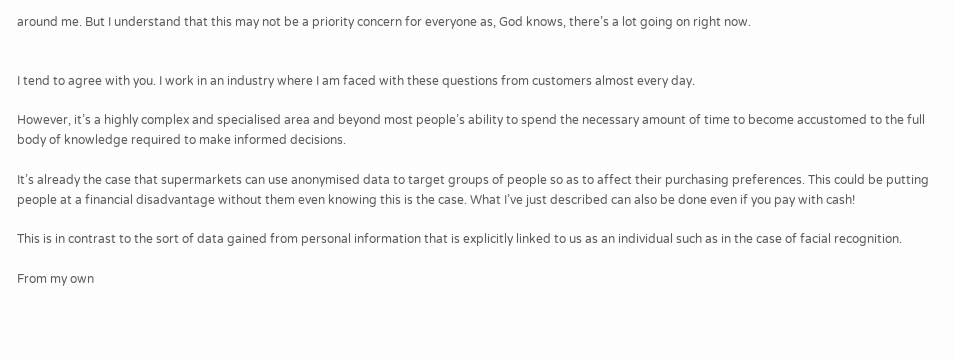around me. But I understand that this may not be a priority concern for everyone as, God knows, there’s a lot going on right now.


I tend to agree with you. I work in an industry where I am faced with these questions from customers almost every day.

However, it’s a highly complex and specialised area and beyond most people’s ability to spend the necessary amount of time to become accustomed to the full body of knowledge required to make informed decisions.

It’s already the case that supermarkets can use anonymised data to target groups of people so as to affect their purchasing preferences. This could be putting people at a financial disadvantage without them even knowing this is the case. What I’ve just described can also be done even if you pay with cash!

This is in contrast to the sort of data gained from personal information that is explicitly linked to us as an individual such as in the case of facial recognition.

From my own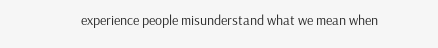experience people misunderstand what we mean when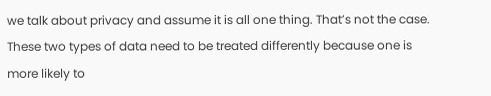we talk about privacy and assume it is all one thing. That’s not the case. These two types of data need to be treated differently because one is more likely to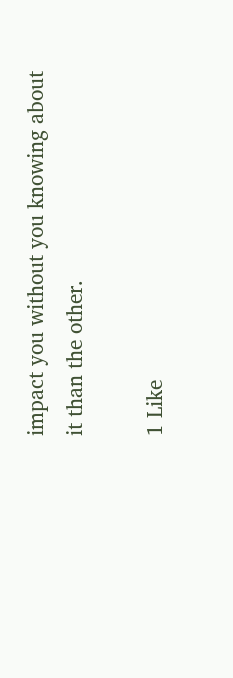impact you without you knowing about it than the other.

1 Like